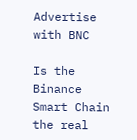Advertise with BNC

Is the Binance Smart Chain the real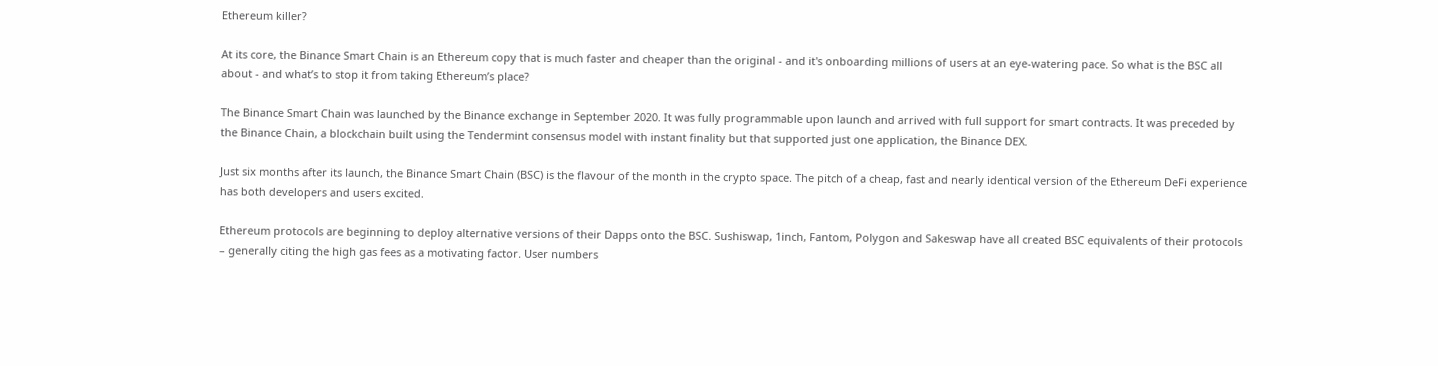Ethereum killer?

At its core, the Binance Smart Chain is an Ethereum copy that is much faster and cheaper than the original - and it's onboarding millions of users at an eye-watering pace. So what is the BSC all about - and what’s to stop it from taking Ethereum’s place?

The Binance Smart Chain was launched by the Binance exchange in September 2020. It was fully programmable upon launch and arrived with full support for smart contracts. It was preceded by the Binance Chain, a blockchain built using the Tendermint consensus model with instant finality but that supported just one application, the Binance DEX.

Just six months after its launch, the Binance Smart Chain (BSC) is the flavour of the month in the crypto space. The pitch of a cheap, fast and nearly identical version of the Ethereum DeFi experience has both developers and users excited.

Ethereum protocols are beginning to deploy alternative versions of their Dapps onto the BSC. Sushiswap, 1inch, Fantom, Polygon and Sakeswap have all created BSC equivalents of their protocols – generally citing the high gas fees as a motivating factor. User numbers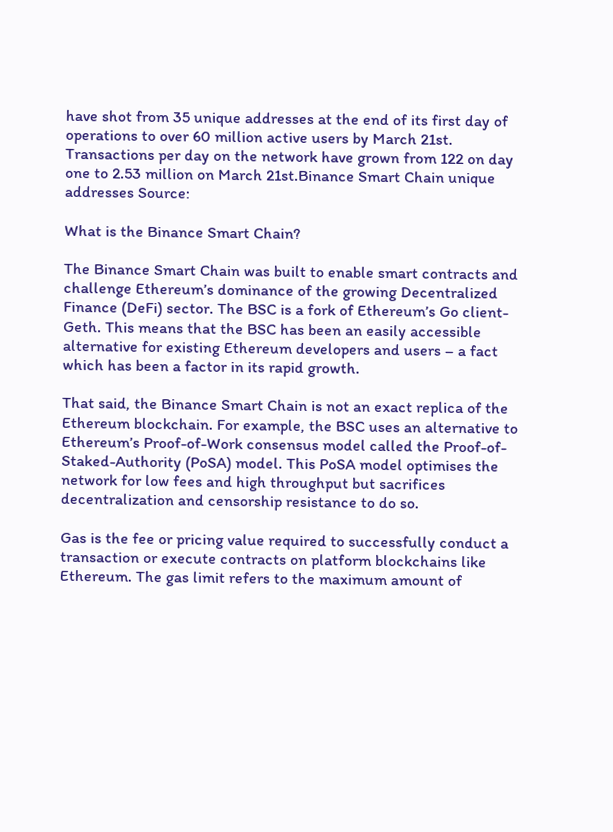have shot from 35 unique addresses at the end of its first day of operations to over 60 million active users by March 21st. Transactions per day on the network have grown from 122 on day one to 2.53 million on March 21st.Binance Smart Chain unique addresses Source:

What is the Binance Smart Chain?

The Binance Smart Chain was built to enable smart contracts and challenge Ethereum’s dominance of the growing Decentralized Finance (DeFi) sector. The BSC is a fork of Ethereum’s Go client-Geth. This means that the BSC has been an easily accessible alternative for existing Ethereum developers and users – a fact which has been a factor in its rapid growth.

That said, the Binance Smart Chain is not an exact replica of the Ethereum blockchain. For example, the BSC uses an alternative to Ethereum’s Proof-of-Work consensus model called the Proof-of-Staked-Authority (PoSA) model. This PoSA model optimises the network for low fees and high throughput but sacrifices decentralization and censorship resistance to do so.

Gas is the fee or pricing value required to successfully conduct a transaction or execute contracts on platform blockchains like Ethereum. The gas limit refers to the maximum amount of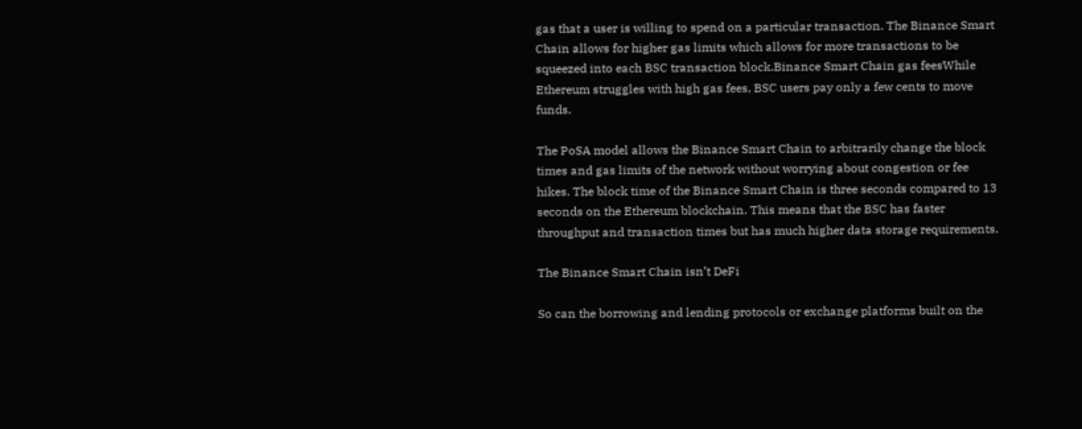gas that a user is willing to spend on a particular transaction. The Binance Smart Chain allows for higher gas limits which allows for more transactions to be squeezed into each BSC transaction block.Binance Smart Chain gas feesWhile Ethereum struggles with high gas fees, BSC users pay only a few cents to move funds.

The PoSA model allows the Binance Smart Chain to arbitrarily change the block times and gas limits of the network without worrying about congestion or fee hikes. The block time of the Binance Smart Chain is three seconds compared to 13 seconds on the Ethereum blockchain. This means that the BSC has faster throughput and transaction times but has much higher data storage requirements.

The Binance Smart Chain isn’t DeFi

So can the borrowing and lending protocols or exchange platforms built on the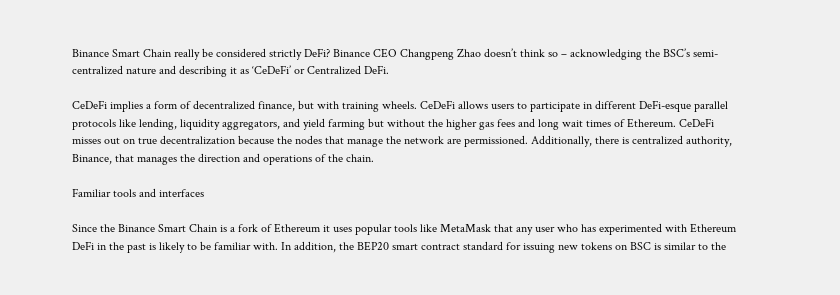Binance Smart Chain really be considered strictly DeFi? Binance CEO Changpeng Zhao doesn’t think so – acknowledging the BSC’s semi-centralized nature and describing it as ‘CeDeFi’ or Centralized DeFi.

CeDeFi implies a form of decentralized finance, but with training wheels. CeDeFi allows users to participate in different DeFi-esque parallel protocols like lending, liquidity aggregators, and yield farming but without the higher gas fees and long wait times of Ethereum. CeDeFi misses out on true decentralization because the nodes that manage the network are permissioned. Additionally, there is centralized authority, Binance, that manages the direction and operations of the chain.

Familiar tools and interfaces

Since the Binance Smart Chain is a fork of Ethereum it uses popular tools like MetaMask that any user who has experimented with Ethereum DeFi in the past is likely to be familiar with. In addition, the BEP20 smart contract standard for issuing new tokens on BSC is similar to the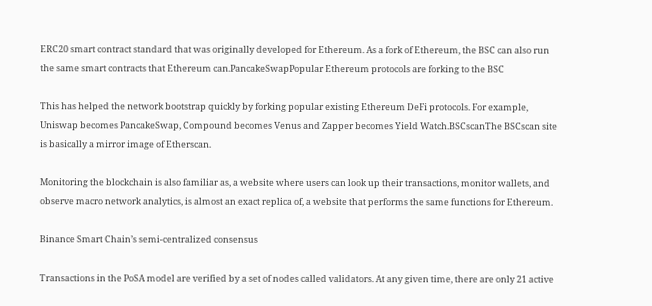ERC20 smart contract standard that was originally developed for Ethereum. As a fork of Ethereum, the BSC can also run the same smart contracts that Ethereum can.PancakeSwapPopular Ethereum protocols are forking to the BSC

This has helped the network bootstrap quickly by forking popular existing Ethereum DeFi protocols. For example, Uniswap becomes PancakeSwap, Compound becomes Venus and Zapper becomes Yield Watch.BSCscanThe BSCscan site is basically a mirror image of Etherscan.

Monitoring the blockchain is also familiar as, a website where users can look up their transactions, monitor wallets, and observe macro network analytics, is almost an exact replica of, a website that performs the same functions for Ethereum.

Binance Smart Chain’s semi-centralized consensus

Transactions in the PoSA model are verified by a set of nodes called validators. At any given time, there are only 21 active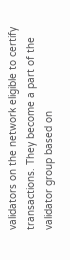validators on the network eligible to certify transactions. They become a part of the validator group based on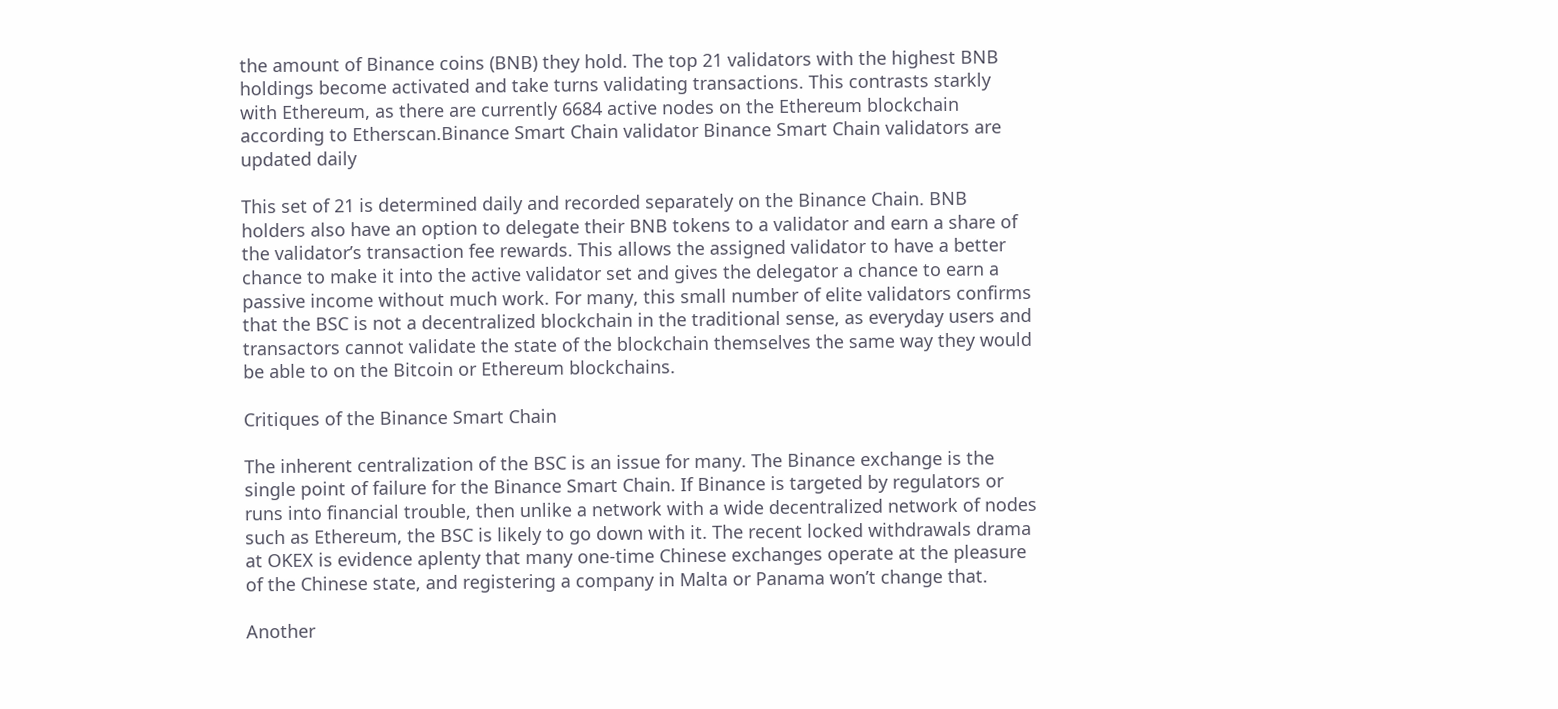the amount of Binance coins (BNB) they hold. The top 21 validators with the highest BNB holdings become activated and take turns validating transactions. This contrasts starkly with Ethereum, as there are currently 6684 active nodes on the Ethereum blockchain according to Etherscan.Binance Smart Chain validator Binance Smart Chain validators are updated daily

This set of 21 is determined daily and recorded separately on the Binance Chain. BNB holders also have an option to delegate their BNB tokens to a validator and earn a share of the validator’s transaction fee rewards. This allows the assigned validator to have a better chance to make it into the active validator set and gives the delegator a chance to earn a passive income without much work. For many, this small number of elite validators confirms that the BSC is not a decentralized blockchain in the traditional sense, as everyday users and transactors cannot validate the state of the blockchain themselves the same way they would be able to on the Bitcoin or Ethereum blockchains.

Critiques of the Binance Smart Chain

The inherent centralization of the BSC is an issue for many. The Binance exchange is the single point of failure for the Binance Smart Chain. If Binance is targeted by regulators or runs into financial trouble, then unlike a network with a wide decentralized network of nodes such as Ethereum, the BSC is likely to go down with it. The recent locked withdrawals drama at OKEX is evidence aplenty that many one-time Chinese exchanges operate at the pleasure of the Chinese state, and registering a company in Malta or Panama won’t change that.

Another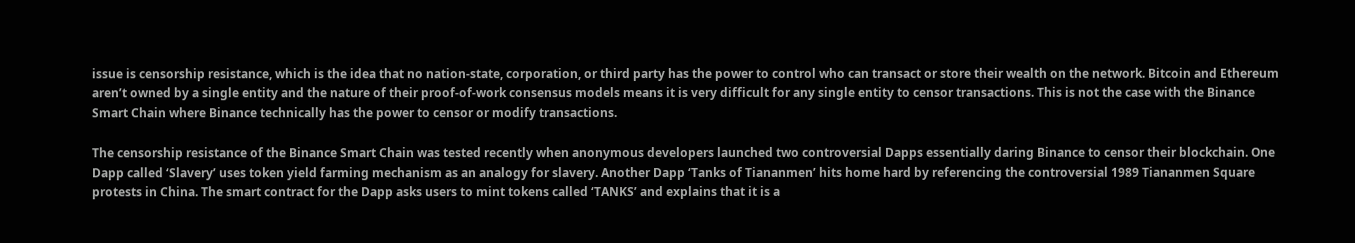issue is censorship resistance, which is the idea that no nation-state, corporation, or third party has the power to control who can transact or store their wealth on the network. Bitcoin and Ethereum aren’t owned by a single entity and the nature of their proof-of-work consensus models means it is very difficult for any single entity to censor transactions. This is not the case with the Binance Smart Chain where Binance technically has the power to censor or modify transactions.

The censorship resistance of the Binance Smart Chain was tested recently when anonymous developers launched two controversial Dapps essentially daring Binance to censor their blockchain. One Dapp called ‘Slavery’ uses token yield farming mechanism as an analogy for slavery. Another Dapp ‘Tanks of Tiananmen’ hits home hard by referencing the controversial 1989 Tiananmen Square protests in China. The smart contract for the Dapp asks users to mint tokens called ‘TANKS’ and explains that it is a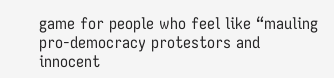game for people who feel like “mauling pro-democracy protestors and innocent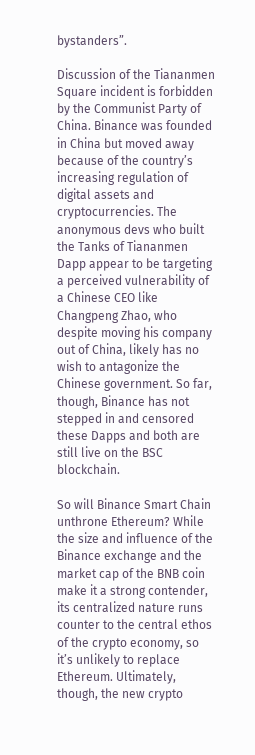bystanders”.

Discussion of the Tiananmen Square incident is forbidden by the Communist Party of China. Binance was founded in China but moved away because of the country’s increasing regulation of digital assets and cryptocurrencies. The anonymous devs who built the Tanks of Tiananmen Dapp appear to be targeting a perceived vulnerability of a Chinese CEO like Changpeng Zhao, who despite moving his company out of China, likely has no wish to antagonize the Chinese government. So far, though, Binance has not stepped in and censored these Dapps and both are still live on the BSC blockchain.

So will Binance Smart Chain unthrone Ethereum? While the size and influence of the Binance exchange and the market cap of the BNB coin make it a strong contender, its centralized nature runs counter to the central ethos of the crypto economy, so it’s unlikely to replace Ethereum. Ultimately, though, the new crypto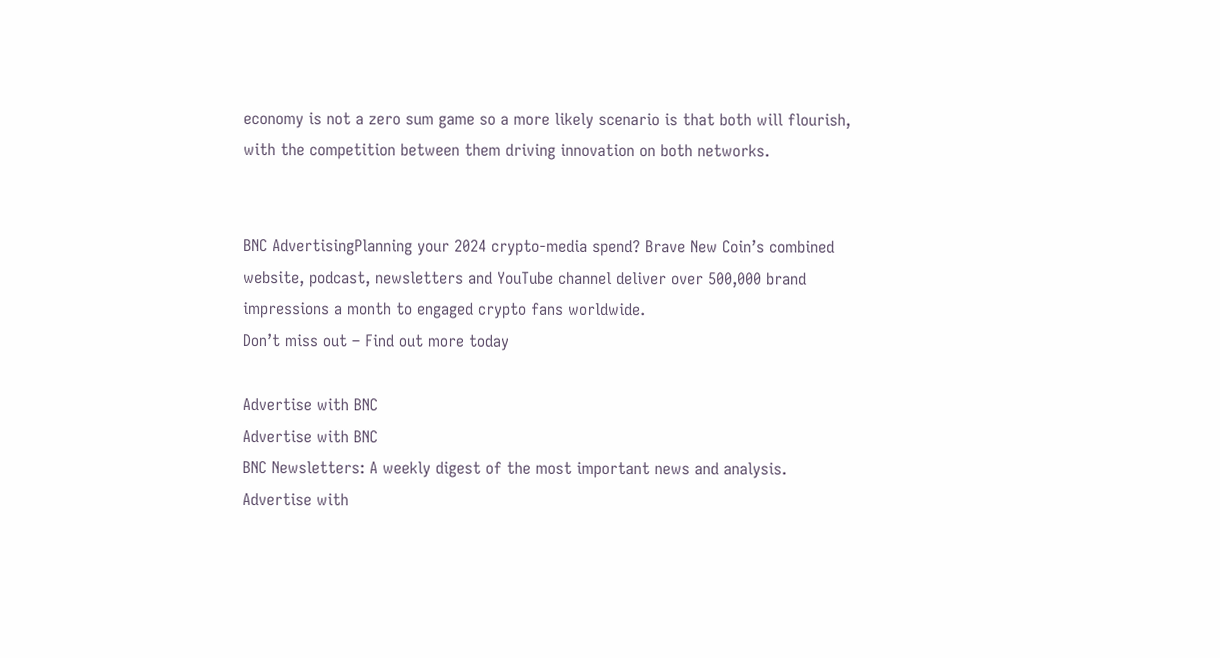economy is not a zero sum game so a more likely scenario is that both will flourish, with the competition between them driving innovation on both networks.


BNC AdvertisingPlanning your 2024 crypto-media spend? Brave New Coin’s combined website, podcast, newsletters and YouTube channel deliver over 500,000 brand impressions a month to engaged crypto fans worldwide.
Don’t miss out – Find out more today

Advertise with BNC
Advertise with BNC
BNC Newsletters: A weekly digest of the most important news and analysis.
Advertise with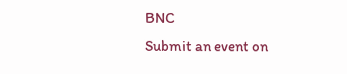BNC
Submit an event on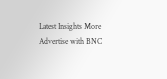Latest Insights More
Advertise with BNC